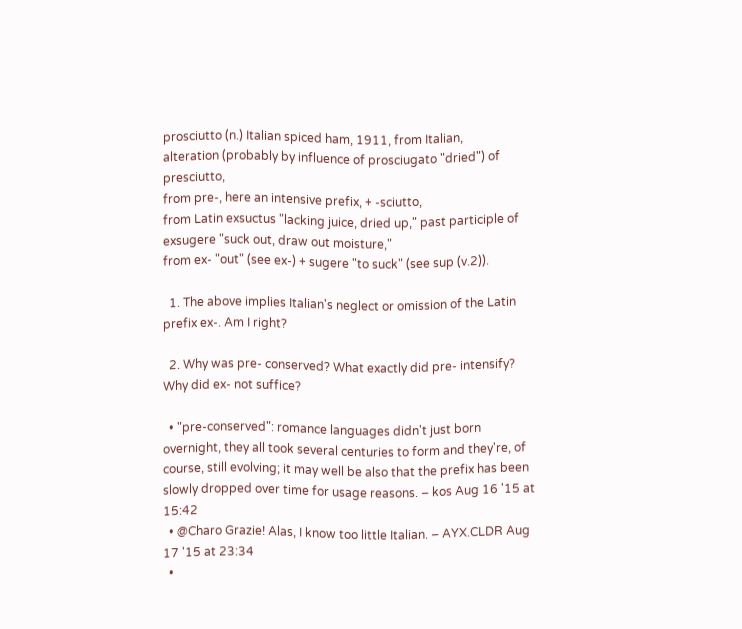prosciutto (n.) Italian spiced ham, 1911, from Italian,
alteration (probably by influence of prosciugato "dried") of presciutto,
from pre-, here an intensive prefix, + -sciutto,
from Latin exsuctus "lacking juice, dried up," past participle of exsugere "suck out, draw out moisture,"
from ex- "out" (see ex-) + sugere "to suck" (see sup (v.2)).

  1. The above implies Italian's neglect or omission of the Latin prefix ex-. Am I right?

  2. Why was pre- conserved? What exactly did pre- intensify? Why did ex- not suffice?

  • "pre-conserved": romance languages didn't just born overnight, they all took several centuries to form and they're, of course, still evolving; it may well be also that the prefix has been slowly dropped over time for usage reasons. – kos Aug 16 '15 at 15:42
  • @Charo Grazie! Alas, I know too little Italian. – AYX.CLDR Aug 17 '15 at 23:34
  •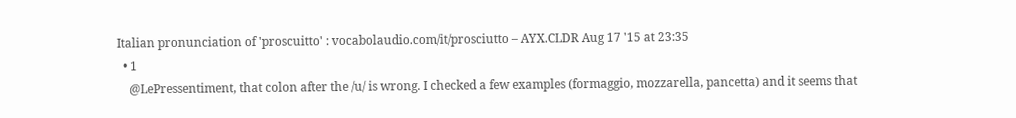Italian pronunciation of 'proscuitto' : vocabolaudio.com/it/prosciutto – AYX.CLDR Aug 17 '15 at 23:35
  • 1
    @LePressentiment, that colon after the /u/ is wrong. I checked a few examples (formaggio, mozzarella, pancetta) and it seems that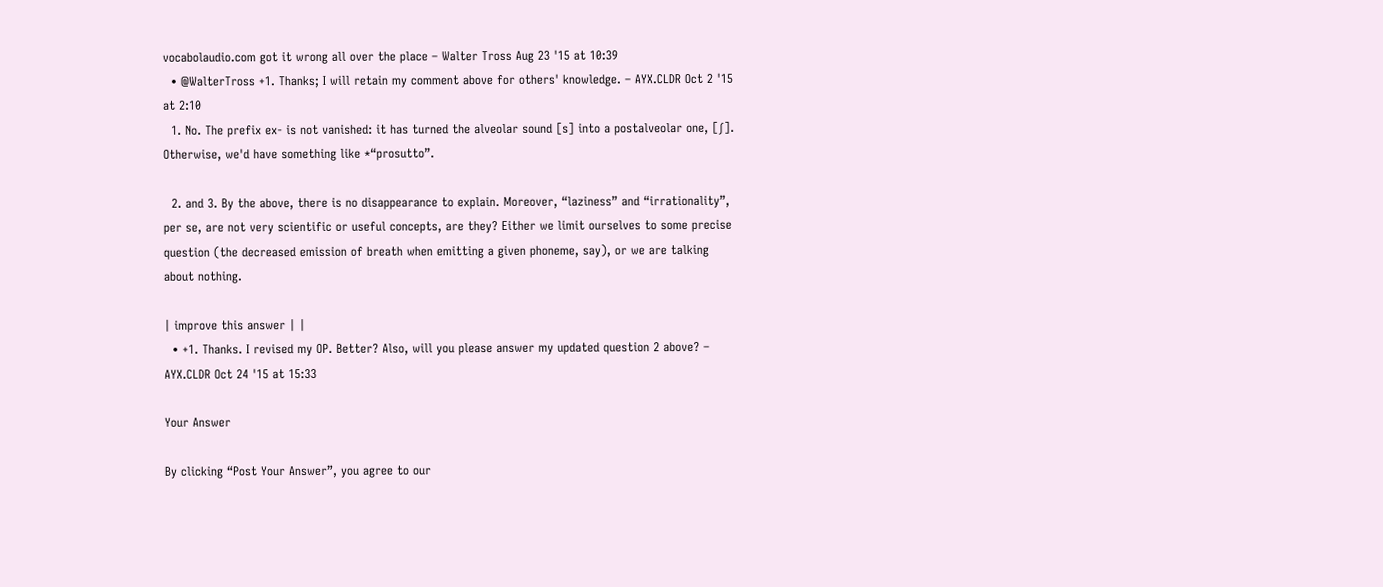vocabolaudio.com got it wrong all over the place – Walter Tross Aug 23 '15 at 10:39
  • @WalterTross +1. Thanks; I will retain my comment above for others' knowledge. – AYX.CLDR Oct 2 '15 at 2:10
  1. No. The prefix ex- is not vanished: it has turned the alveolar sound [s] into a postalveolar one, [ʃ]. Otherwise, we'd have something like *“prosutto”.

  2. and 3. By the above, there is no disappearance to explain. Moreover, “laziness” and “irrationality”, per se, are not very scientific or useful concepts, are they? Either we limit ourselves to some precise question (the decreased emission of breath when emitting a given phoneme, say), or we are talking about nothing.

| improve this answer | |
  • +1. Thanks. I revised my OP. Better? Also, will you please answer my updated question 2 above? – AYX.CLDR Oct 24 '15 at 15:33

Your Answer

By clicking “Post Your Answer”, you agree to our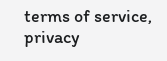terms of service, privacy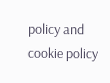policy and cookie policy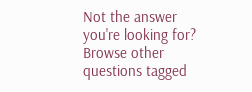Not the answer you're looking for? Browse other questions tagged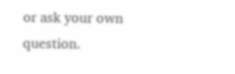or ask your own question.